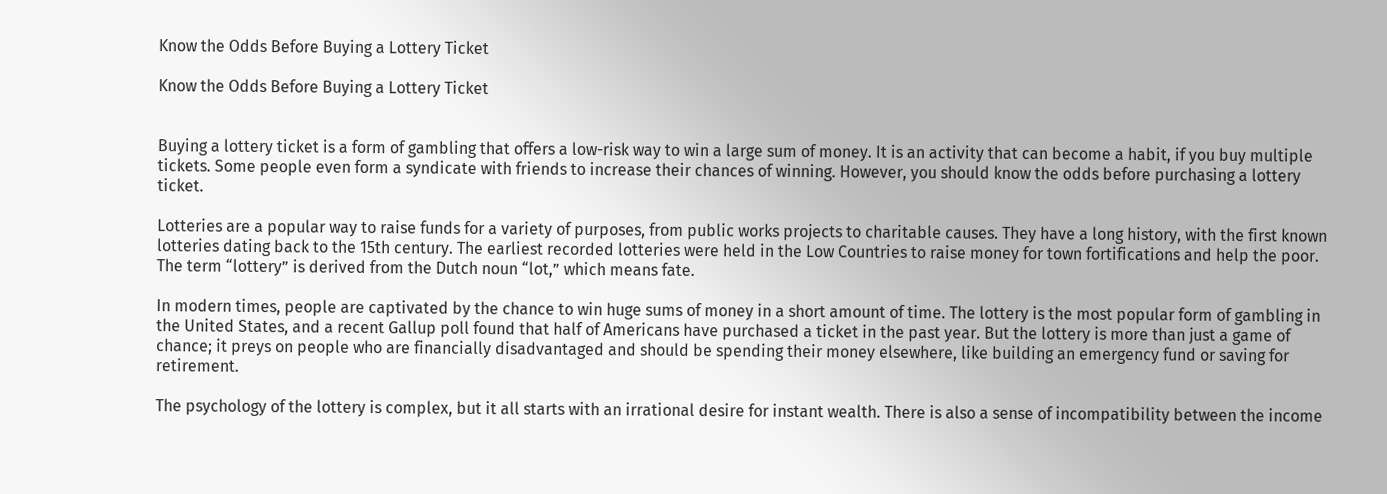Know the Odds Before Buying a Lottery Ticket

Know the Odds Before Buying a Lottery Ticket


Buying a lottery ticket is a form of gambling that offers a low-risk way to win a large sum of money. It is an activity that can become a habit, if you buy multiple tickets. Some people even form a syndicate with friends to increase their chances of winning. However, you should know the odds before purchasing a lottery ticket.

Lotteries are a popular way to raise funds for a variety of purposes, from public works projects to charitable causes. They have a long history, with the first known lotteries dating back to the 15th century. The earliest recorded lotteries were held in the Low Countries to raise money for town fortifications and help the poor. The term “lottery” is derived from the Dutch noun “lot,” which means fate.

In modern times, people are captivated by the chance to win huge sums of money in a short amount of time. The lottery is the most popular form of gambling in the United States, and a recent Gallup poll found that half of Americans have purchased a ticket in the past year. But the lottery is more than just a game of chance; it preys on people who are financially disadvantaged and should be spending their money elsewhere, like building an emergency fund or saving for retirement.

The psychology of the lottery is complex, but it all starts with an irrational desire for instant wealth. There is also a sense of incompatibility between the income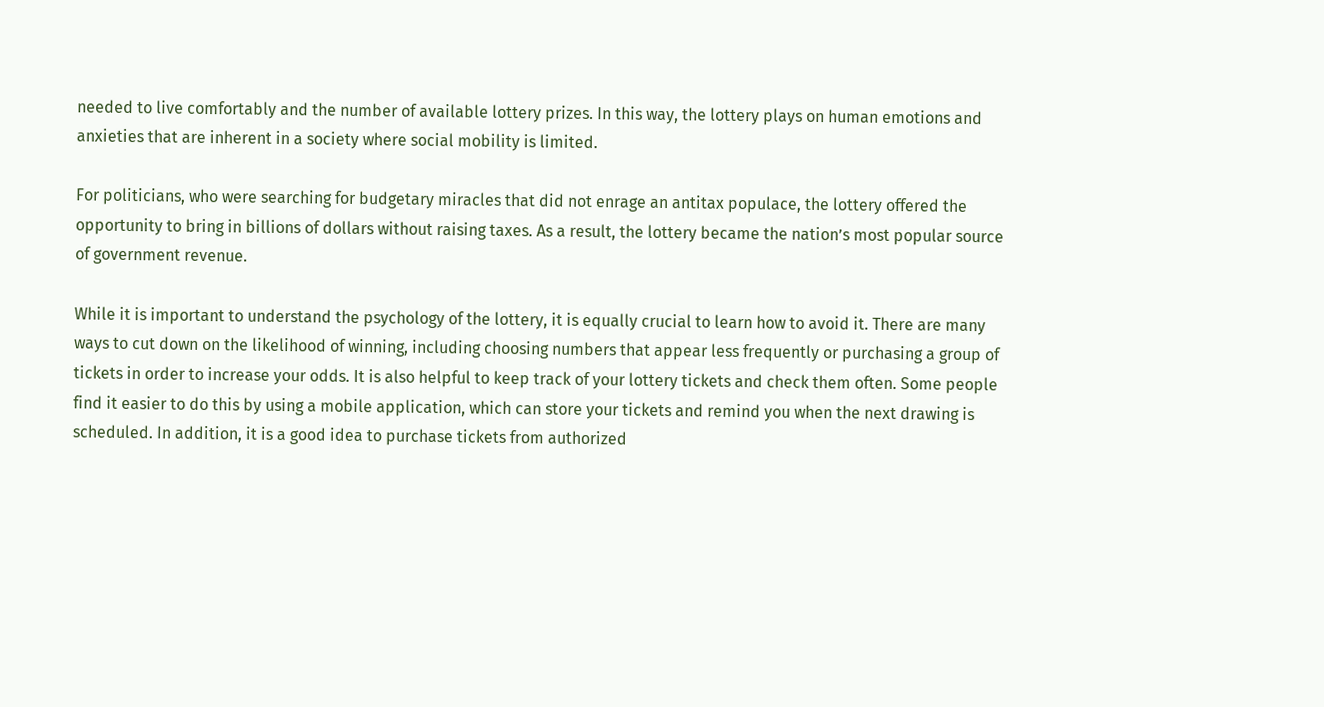needed to live comfortably and the number of available lottery prizes. In this way, the lottery plays on human emotions and anxieties that are inherent in a society where social mobility is limited.

For politicians, who were searching for budgetary miracles that did not enrage an antitax populace, the lottery offered the opportunity to bring in billions of dollars without raising taxes. As a result, the lottery became the nation’s most popular source of government revenue.

While it is important to understand the psychology of the lottery, it is equally crucial to learn how to avoid it. There are many ways to cut down on the likelihood of winning, including choosing numbers that appear less frequently or purchasing a group of tickets in order to increase your odds. It is also helpful to keep track of your lottery tickets and check them often. Some people find it easier to do this by using a mobile application, which can store your tickets and remind you when the next drawing is scheduled. In addition, it is a good idea to purchase tickets from authorized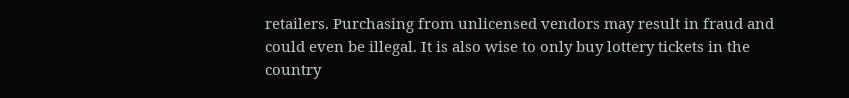retailers. Purchasing from unlicensed vendors may result in fraud and could even be illegal. It is also wise to only buy lottery tickets in the country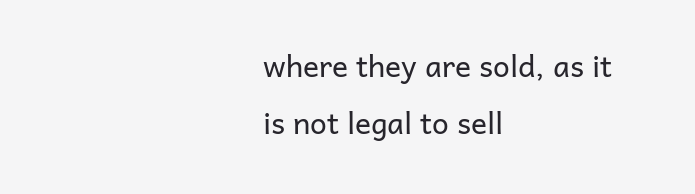where they are sold, as it is not legal to sell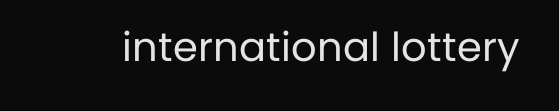international lottery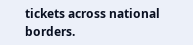tickets across national borders.